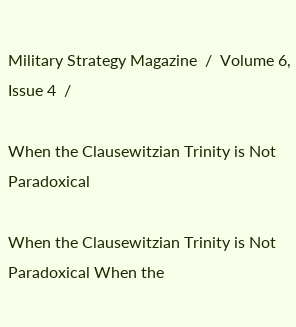Military Strategy Magazine  /  Volume 6, Issue 4  /

When the Clausewitzian Trinity is Not Paradoxical

When the Clausewitzian Trinity is Not Paradoxical When the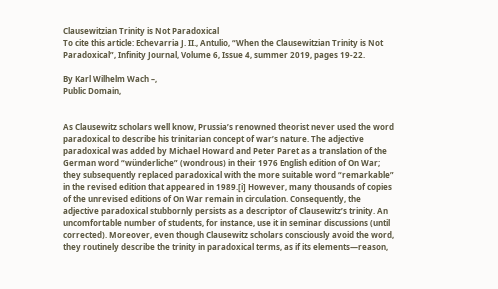Clausewitzian Trinity is Not Paradoxical
To cite this article: Echevarria J. II., Antulio, “When the Clausewitzian Trinity is Not Paradoxical”, Infinity Journal, Volume 6, Issue 4, summer 2019, pages 19-22.

By Karl Wilhelm Wach –,
Public Domain,


As Clausewitz scholars well know, Prussia’s renowned theorist never used the word paradoxical to describe his trinitarian concept of war’s nature. The adjective paradoxical was added by Michael Howard and Peter Paret as a translation of the German word “wünderliche” (wondrous) in their 1976 English edition of On War; they subsequently replaced paradoxical with the more suitable word “remarkable” in the revised edition that appeared in 1989.[i] However, many thousands of copies of the unrevised editions of On War remain in circulation. Consequently, the adjective paradoxical stubbornly persists as a descriptor of Clausewitz’s trinity. An uncomfortable number of students, for instance, use it in seminar discussions (until corrected). Moreover, even though Clausewitz scholars consciously avoid the word, they routinely describe the trinity in paradoxical terms, as if its elements—reason,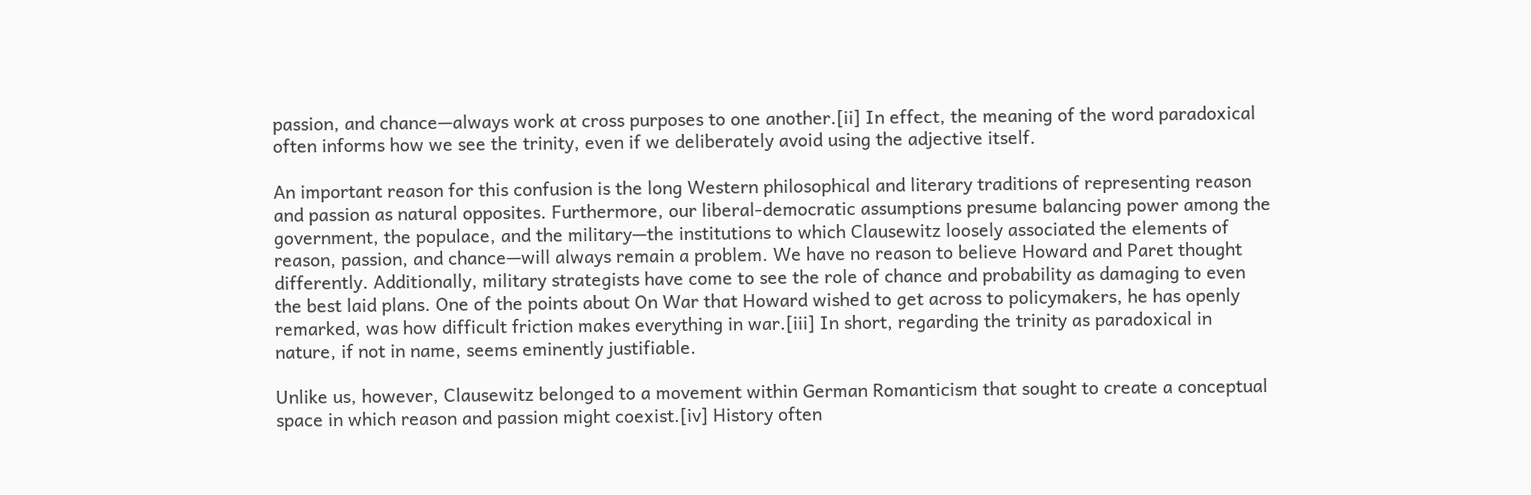passion, and chance—always work at cross purposes to one another.[ii] In effect, the meaning of the word paradoxical often informs how we see the trinity, even if we deliberately avoid using the adjective itself.

An important reason for this confusion is the long Western philosophical and literary traditions of representing reason and passion as natural opposites. Furthermore, our liberal-democratic assumptions presume balancing power among the government, the populace, and the military—the institutions to which Clausewitz loosely associated the elements of reason, passion, and chance—will always remain a problem. We have no reason to believe Howard and Paret thought differently. Additionally, military strategists have come to see the role of chance and probability as damaging to even the best laid plans. One of the points about On War that Howard wished to get across to policymakers, he has openly remarked, was how difficult friction makes everything in war.[iii] In short, regarding the trinity as paradoxical in nature, if not in name, seems eminently justifiable.

Unlike us, however, Clausewitz belonged to a movement within German Romanticism that sought to create a conceptual space in which reason and passion might coexist.[iv] History often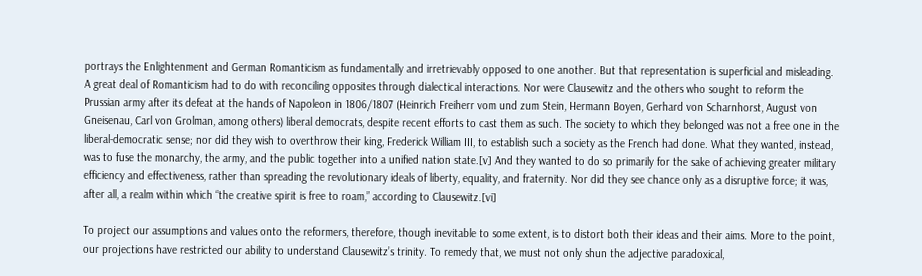portrays the Enlightenment and German Romanticism as fundamentally and irretrievably opposed to one another. But that representation is superficial and misleading. A great deal of Romanticism had to do with reconciling opposites through dialectical interactions. Nor were Clausewitz and the others who sought to reform the Prussian army after its defeat at the hands of Napoleon in 1806/1807 (Heinrich Freiherr vom und zum Stein, Hermann Boyen, Gerhard von Scharnhorst, August von Gneisenau, Carl von Grolman, among others) liberal democrats, despite recent efforts to cast them as such. The society to which they belonged was not a free one in the liberal-democratic sense; nor did they wish to overthrow their king, Frederick William III, to establish such a society as the French had done. What they wanted, instead, was to fuse the monarchy, the army, and the public together into a unified nation state.[v] And they wanted to do so primarily for the sake of achieving greater military efficiency and effectiveness, rather than spreading the revolutionary ideals of liberty, equality, and fraternity. Nor did they see chance only as a disruptive force; it was, after all, a realm within which “the creative spirit is free to roam,” according to Clausewitz.[vi]

To project our assumptions and values onto the reformers, therefore, though inevitable to some extent, is to distort both their ideas and their aims. More to the point, our projections have restricted our ability to understand Clausewitz’s trinity. To remedy that, we must not only shun the adjective paradoxical,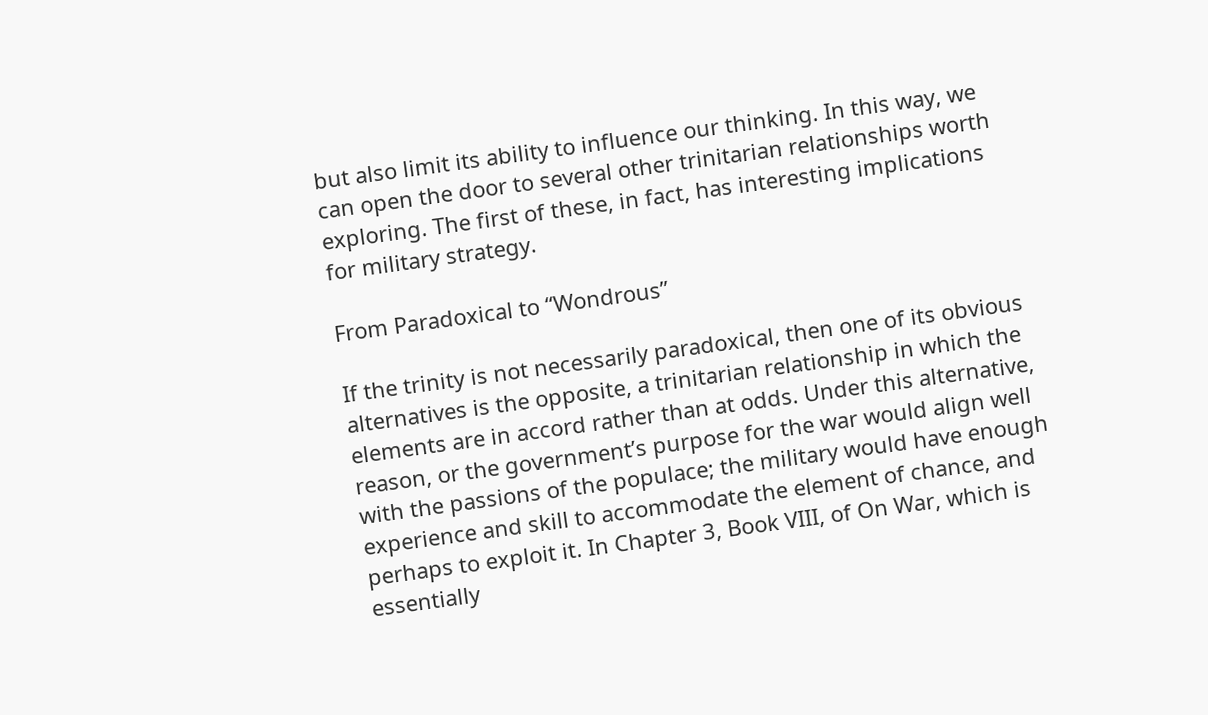but also limit its ability to influence our thinking. In this way, we can open the door to several other trinitarian relationships worth exploring. The first of these, in fact, has interesting implications for military strategy.

From Paradoxical to “Wondrous”

If the trinity is not necessarily paradoxical, then one of its obvious alternatives is the opposite, a trinitarian relationship in which the elements are in accord rather than at odds. Under this alternative, reason, or the government’s purpose for the war would align well with the passions of the populace; the military would have enough experience and skill to accommodate the element of chance, and perhaps to exploit it. In Chapter 3, Book VIII, of On War, which is essentially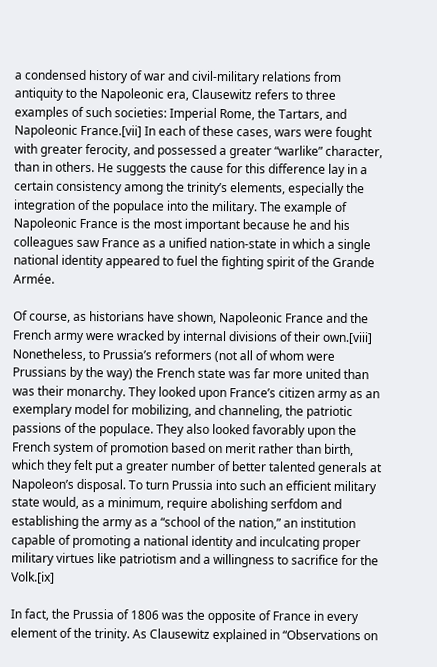a condensed history of war and civil-military relations from antiquity to the Napoleonic era, Clausewitz refers to three examples of such societies: Imperial Rome, the Tartars, and Napoleonic France.[vii] In each of these cases, wars were fought with greater ferocity, and possessed a greater “warlike” character, than in others. He suggests the cause for this difference lay in a certain consistency among the trinity’s elements, especially the integration of the populace into the military. The example of Napoleonic France is the most important because he and his colleagues saw France as a unified nation-state in which a single national identity appeared to fuel the fighting spirit of the Grande Armée.

Of course, as historians have shown, Napoleonic France and the French army were wracked by internal divisions of their own.[viii] Nonetheless, to Prussia’s reformers (not all of whom were Prussians by the way) the French state was far more united than was their monarchy. They looked upon France’s citizen army as an exemplary model for mobilizing, and channeling, the patriotic passions of the populace. They also looked favorably upon the French system of promotion based on merit rather than birth, which they felt put a greater number of better talented generals at Napoleon’s disposal. To turn Prussia into such an efficient military state would, as a minimum, require abolishing serfdom and establishing the army as a “school of the nation,” an institution capable of promoting a national identity and inculcating proper military virtues like patriotism and a willingness to sacrifice for the Volk.[ix]

In fact, the Prussia of 1806 was the opposite of France in every element of the trinity. As Clausewitz explained in “Observations on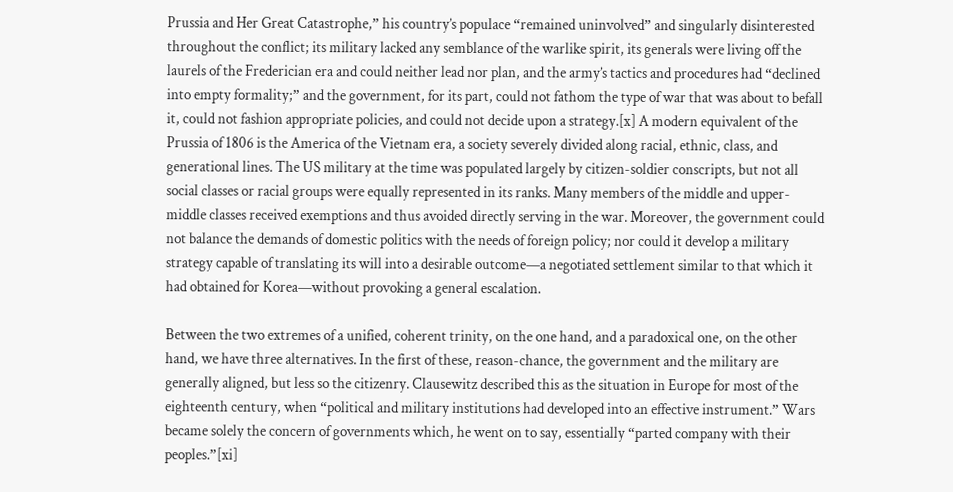Prussia and Her Great Catastrophe,” his country’s populace “remained uninvolved” and singularly disinterested throughout the conflict; its military lacked any semblance of the warlike spirit, its generals were living off the laurels of the Frederician era and could neither lead nor plan, and the army’s tactics and procedures had “declined into empty formality;” and the government, for its part, could not fathom the type of war that was about to befall it, could not fashion appropriate policies, and could not decide upon a strategy.[x] A modern equivalent of the Prussia of 1806 is the America of the Vietnam era, a society severely divided along racial, ethnic, class, and generational lines. The US military at the time was populated largely by citizen-soldier conscripts, but not all social classes or racial groups were equally represented in its ranks. Many members of the middle and upper-middle classes received exemptions and thus avoided directly serving in the war. Moreover, the government could not balance the demands of domestic politics with the needs of foreign policy; nor could it develop a military strategy capable of translating its will into a desirable outcome—a negotiated settlement similar to that which it had obtained for Korea—without provoking a general escalation.

Between the two extremes of a unified, coherent trinity, on the one hand, and a paradoxical one, on the other hand, we have three alternatives. In the first of these, reason-chance, the government and the military are generally aligned, but less so the citizenry. Clausewitz described this as the situation in Europe for most of the eighteenth century, when “political and military institutions had developed into an effective instrument.” Wars became solely the concern of governments which, he went on to say, essentially “parted company with their peoples.”[xi]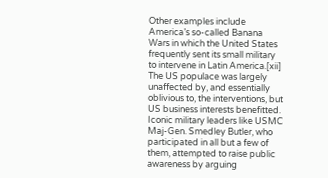Other examples include America’s so-called Banana Wars in which the United States frequently sent its small military to intervene in Latin America.[xii] The US populace was largely unaffected by, and essentially oblivious to, the interventions, but US business interests benefitted. Iconic military leaders like USMC Maj-Gen. Smedley Butler, who participated in all but a few of them, attempted to raise public awareness by arguing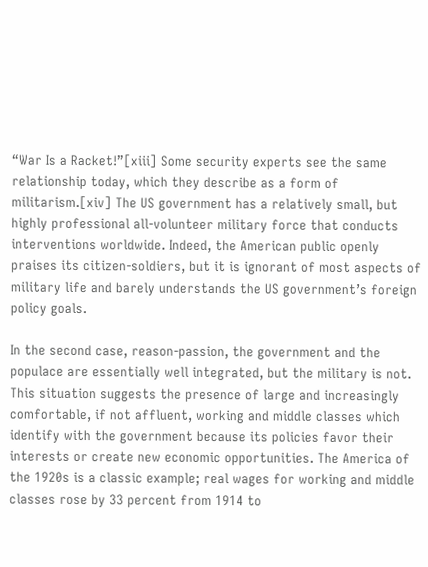“War Is a Racket!”[xiii] Some security experts see the same relationship today, which they describe as a form of militarism.[xiv] The US government has a relatively small, but highly professional all-volunteer military force that conducts interventions worldwide. Indeed, the American public openly praises its citizen-soldiers, but it is ignorant of most aspects of military life and barely understands the US government’s foreign policy goals.

In the second case, reason-passion, the government and the populace are essentially well integrated, but the military is not. This situation suggests the presence of large and increasingly comfortable, if not affluent, working and middle classes which identify with the government because its policies favor their interests or create new economic opportunities. The America of the 1920s is a classic example; real wages for working and middle classes rose by 33 percent from 1914 to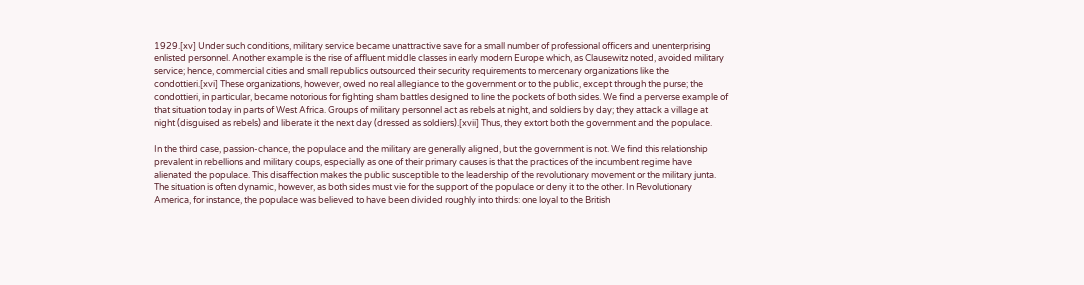1929.[xv] Under such conditions, military service became unattractive save for a small number of professional officers and unenterprising enlisted personnel. Another example is the rise of affluent middle classes in early modern Europe which, as Clausewitz noted, avoided military service; hence, commercial cities and small republics outsourced their security requirements to mercenary organizations like the condottieri.[xvi] These organizations, however, owed no real allegiance to the government or to the public, except through the purse; the condottieri, in particular, became notorious for fighting sham battles designed to line the pockets of both sides. We find a perverse example of that situation today in parts of West Africa. Groups of military personnel act as rebels at night, and soldiers by day; they attack a village at night (disguised as rebels) and liberate it the next day (dressed as soldiers).[xvii] Thus, they extort both the government and the populace.

In the third case, passion-chance, the populace and the military are generally aligned, but the government is not. We find this relationship prevalent in rebellions and military coups, especially as one of their primary causes is that the practices of the incumbent regime have alienated the populace. This disaffection makes the public susceptible to the leadership of the revolutionary movement or the military junta. The situation is often dynamic, however, as both sides must vie for the support of the populace or deny it to the other. In Revolutionary America, for instance, the populace was believed to have been divided roughly into thirds: one loyal to the British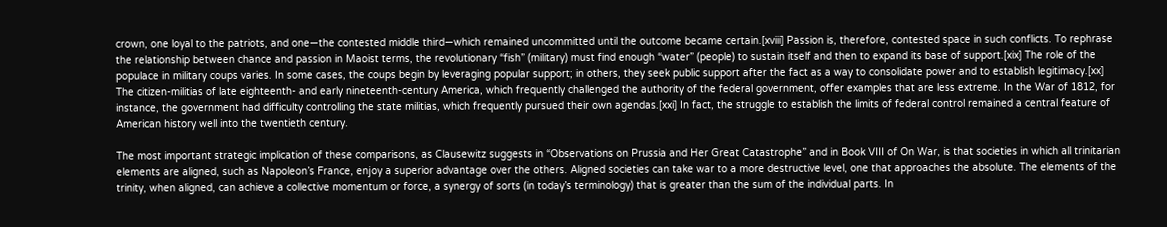crown, one loyal to the patriots, and one—the contested middle third—which remained uncommitted until the outcome became certain.[xviii] Passion is, therefore, contested space in such conflicts. To rephrase the relationship between chance and passion in Maoist terms, the revolutionary “fish” (military) must find enough “water” (people) to sustain itself and then to expand its base of support.[xix] The role of the populace in military coups varies. In some cases, the coups begin by leveraging popular support; in others, they seek public support after the fact as a way to consolidate power and to establish legitimacy.[xx] The citizen-militias of late eighteenth- and early nineteenth-century America, which frequently challenged the authority of the federal government, offer examples that are less extreme. In the War of 1812, for instance, the government had difficulty controlling the state militias, which frequently pursued their own agendas.[xxi] In fact, the struggle to establish the limits of federal control remained a central feature of American history well into the twentieth century.

The most important strategic implication of these comparisons, as Clausewitz suggests in “Observations on Prussia and Her Great Catastrophe” and in Book VIII of On War, is that societies in which all trinitarian elements are aligned, such as Napoleon’s France, enjoy a superior advantage over the others. Aligned societies can take war to a more destructive level, one that approaches the absolute. The elements of the trinity, when aligned, can achieve a collective momentum or force, a synergy of sorts (in today’s terminology) that is greater than the sum of the individual parts. In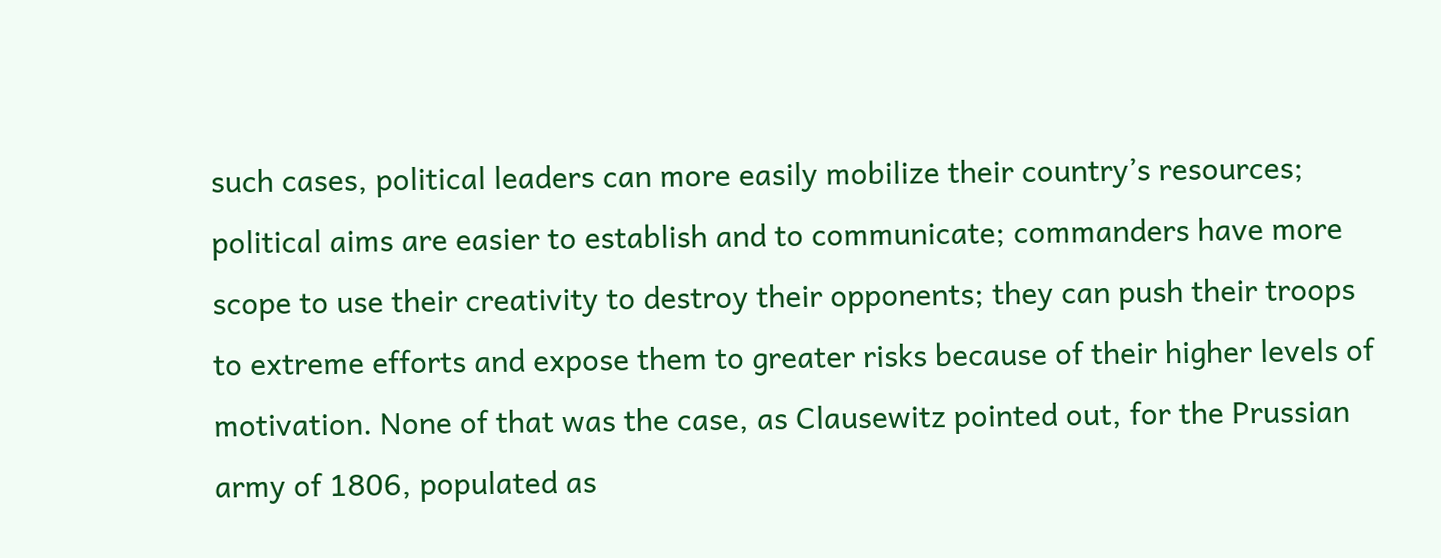such cases, political leaders can more easily mobilize their country’s resources; political aims are easier to establish and to communicate; commanders have more scope to use their creativity to destroy their opponents; they can push their troops to extreme efforts and expose them to greater risks because of their higher levels of motivation. None of that was the case, as Clausewitz pointed out, for the Prussian army of 1806, populated as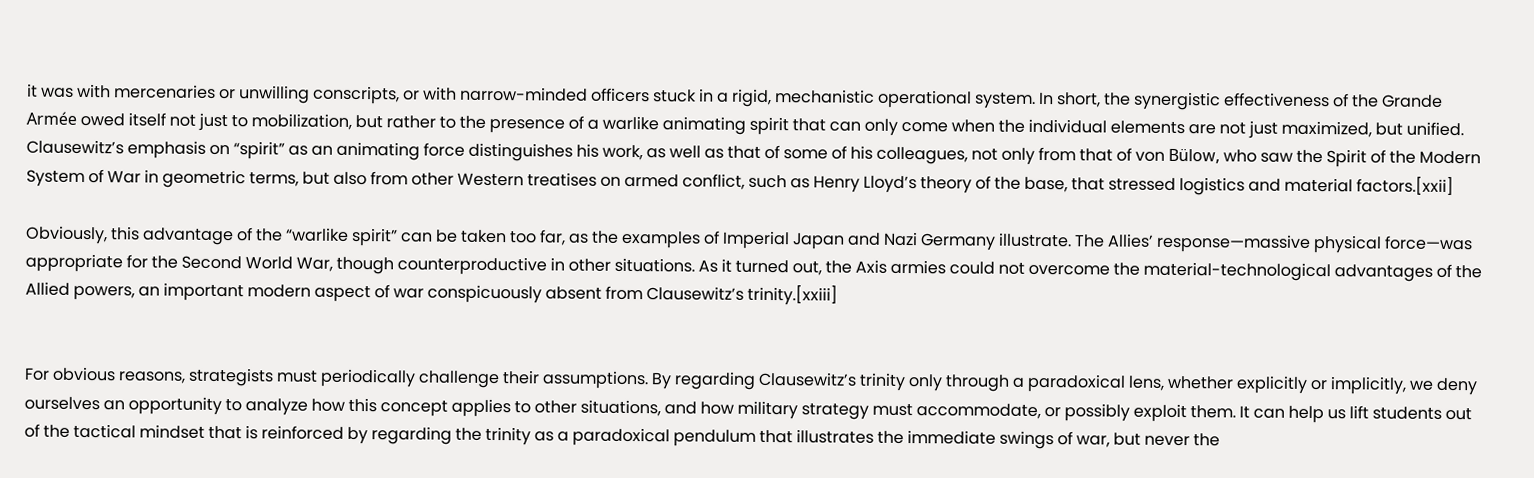it was with mercenaries or unwilling conscripts, or with narrow-minded officers stuck in a rigid, mechanistic operational system. In short, the synergistic effectiveness of the Grande Armée owed itself not just to mobilization, but rather to the presence of a warlike animating spirit that can only come when the individual elements are not just maximized, but unified. Clausewitz’s emphasis on “spirit” as an animating force distinguishes his work, as well as that of some of his colleagues, not only from that of von Bülow, who saw the Spirit of the Modern System of War in geometric terms, but also from other Western treatises on armed conflict, such as Henry Lloyd’s theory of the base, that stressed logistics and material factors.[xxii]

Obviously, this advantage of the “warlike spirit” can be taken too far, as the examples of Imperial Japan and Nazi Germany illustrate. The Allies’ response—massive physical force—was appropriate for the Second World War, though counterproductive in other situations. As it turned out, the Axis armies could not overcome the material-technological advantages of the Allied powers, an important modern aspect of war conspicuously absent from Clausewitz’s trinity.[xxiii]


For obvious reasons, strategists must periodically challenge their assumptions. By regarding Clausewitz’s trinity only through a paradoxical lens, whether explicitly or implicitly, we deny ourselves an opportunity to analyze how this concept applies to other situations, and how military strategy must accommodate, or possibly exploit them. It can help us lift students out of the tactical mindset that is reinforced by regarding the trinity as a paradoxical pendulum that illustrates the immediate swings of war, but never the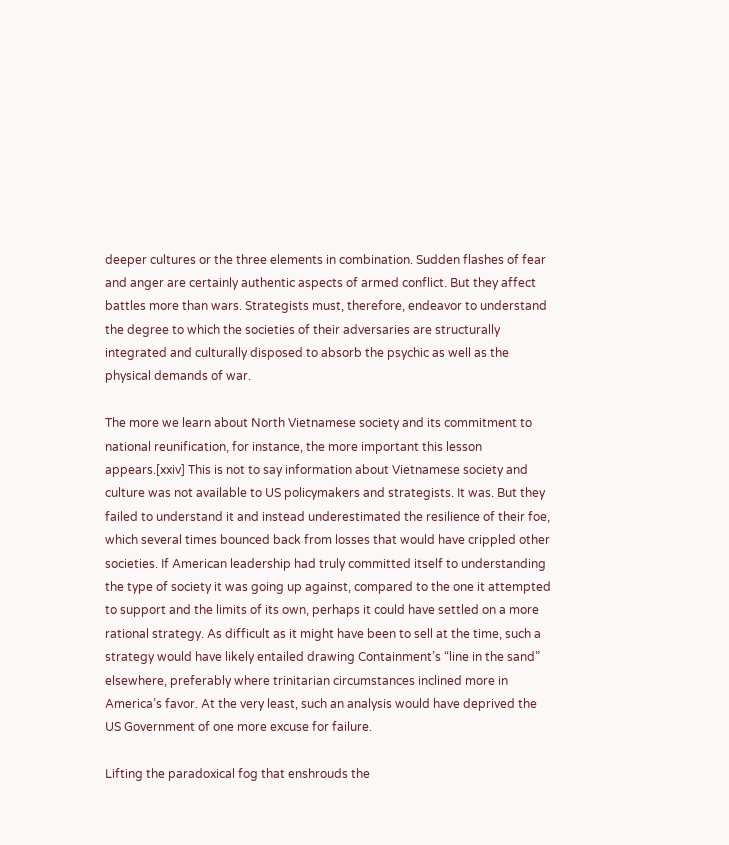deeper cultures or the three elements in combination. Sudden flashes of fear and anger are certainly authentic aspects of armed conflict. But they affect battles more than wars. Strategists must, therefore, endeavor to understand the degree to which the societies of their adversaries are structurally integrated and culturally disposed to absorb the psychic as well as the physical demands of war.

The more we learn about North Vietnamese society and its commitment to national reunification, for instance, the more important this lesson appears.[xxiv] This is not to say information about Vietnamese society and culture was not available to US policymakers and strategists. It was. But they failed to understand it and instead underestimated the resilience of their foe, which several times bounced back from losses that would have crippled other societies. If American leadership had truly committed itself to understanding the type of society it was going up against, compared to the one it attempted to support and the limits of its own, perhaps it could have settled on a more rational strategy. As difficult as it might have been to sell at the time, such a strategy would have likely entailed drawing Containment’s “line in the sand” elsewhere, preferably where trinitarian circumstances inclined more in America’s favor. At the very least, such an analysis would have deprived the US Government of one more excuse for failure.

Lifting the paradoxical fog that enshrouds the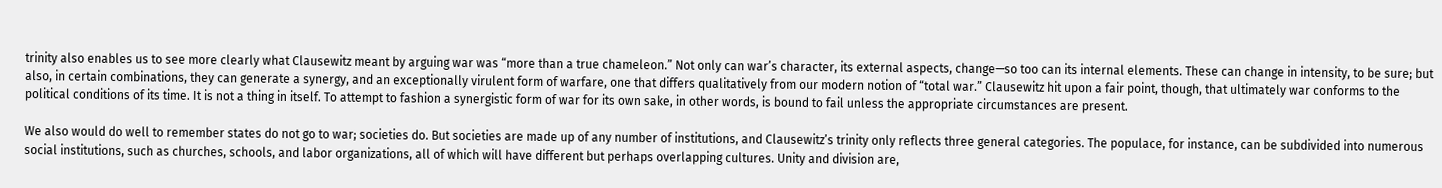trinity also enables us to see more clearly what Clausewitz meant by arguing war was “more than a true chameleon.” Not only can war’s character, its external aspects, change—so too can its internal elements. These can change in intensity, to be sure; but also, in certain combinations, they can generate a synergy, and an exceptionally virulent form of warfare, one that differs qualitatively from our modern notion of “total war.” Clausewitz hit upon a fair point, though, that ultimately war conforms to the political conditions of its time. It is not a thing in itself. To attempt to fashion a synergistic form of war for its own sake, in other words, is bound to fail unless the appropriate circumstances are present.

We also would do well to remember states do not go to war; societies do. But societies are made up of any number of institutions, and Clausewitz’s trinity only reflects three general categories. The populace, for instance, can be subdivided into numerous social institutions, such as churches, schools, and labor organizations, all of which will have different but perhaps overlapping cultures. Unity and division are,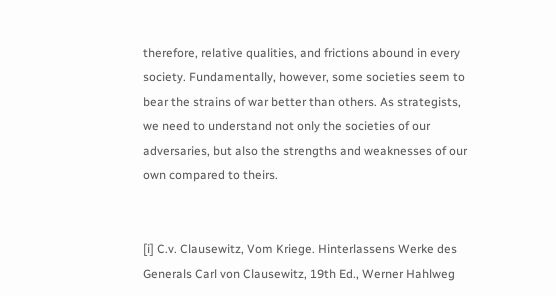therefore, relative qualities, and frictions abound in every society. Fundamentally, however, some societies seem to bear the strains of war better than others. As strategists, we need to understand not only the societies of our adversaries, but also the strengths and weaknesses of our own compared to theirs.


[i] C.v. Clausewitz, Vom Kriege. Hinterlassens Werke des Generals Carl von Clausewitz, 19th Ed., Werner Hahlweg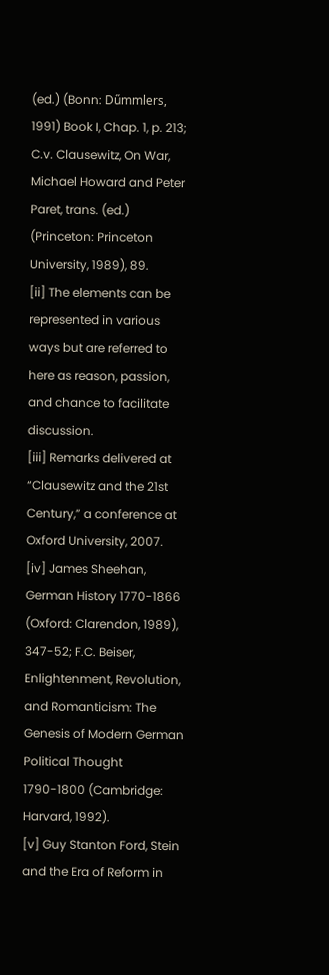(ed.) (Bonn: Dűmmlers, 1991) Book I, Chap. 1, p. 213; C.v. Clausewitz, On War, Michael Howard and Peter Paret, trans. (ed.) (Princeton: Princeton University, 1989), 89.
[ii] The elements can be represented in various ways but are referred to here as reason, passion, and chance to facilitate discussion.
[iii] Remarks delivered at “Clausewitz and the 21st Century,” a conference at Oxford University, 2007.
[iv] James Sheehan, German History 1770-1866 (Oxford: Clarendon, 1989), 347-52; F.C. Beiser, Enlightenment, Revolution, and Romanticism: The Genesis of Modern German Political Thought 1790-1800 (Cambridge: Harvard, 1992).
[v] Guy Stanton Ford, Stein and the Era of Reform in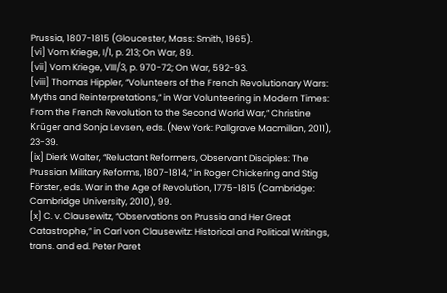Prussia, 1807-1815 (Gloucester, Mass: Smith, 1965).
[vi] Vom Kriege, I/1, p. 213; On War, 89.
[vii] Vom Kriege, VIII/3, p. 970-72; On War, 592-93.
[viii] Thomas Hippler, “Volunteers of the French Revolutionary Wars: Myths and Reinterpretations,” in War Volunteering in Modern Times: From the French Revolution to the Second World War,” Christine Krűger and Sonja Levsen, eds. (New York: Pallgrave Macmillan, 2011), 23-39.
[ix] Dierk Walter, “Reluctant Reformers, Observant Disciples: The Prussian Military Reforms, 1807-1814,” in Roger Chickering and Stig Förster, eds. War in the Age of Revolution, 1775-1815 (Cambridge: Cambridge University, 2010), 99.
[x] C. v. Clausewitz, “Observations on Prussia and Her Great Catastrophe,” in Carl von Clausewitz: Historical and Political Writings, trans. and ed. Peter Paret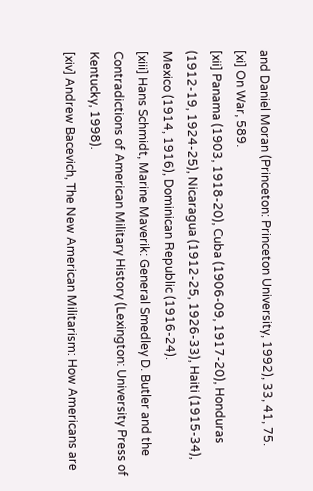and Daniel Moran (Princeton: Princeton University, 1992), 33, 41, 75.
[xi] On War, 589.
[xii] Panama (1903, 1918-20), Cuba (1906-09, 1917-20), Honduras (1912-19, 1924-25), Nicaragua (1912-25, 1926-33), Haiti (1915-34), Mexico (1914, 1916), Dominican Republic (1916-24).
[xiii] Hans Schmidt, Marine Maverik: General Smedley D. Butler and the Contradictions of American Military History (Lexington: University Press of Kentucky, 1998).
[xiv] Andrew Bacevich, The New American Militarism: How Americans are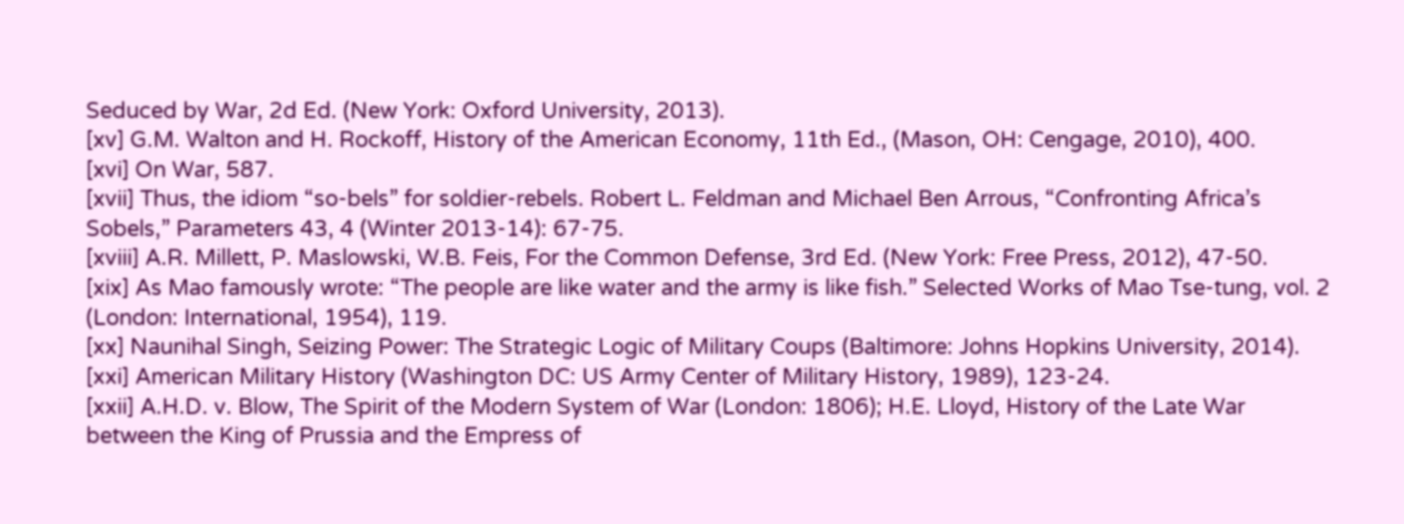Seduced by War, 2d Ed. (New York: Oxford University, 2013).
[xv] G.M. Walton and H. Rockoff, History of the American Economy, 11th Ed., (Mason, OH: Cengage, 2010), 400.
[xvi] On War, 587.
[xvii] Thus, the idiom “so-bels” for soldier-rebels. Robert L. Feldman and Michael Ben Arrous, “Confronting Africa’s Sobels,” Parameters 43, 4 (Winter 2013-14): 67-75.
[xviii] A.R. Millett, P. Maslowski, W.B. Feis, For the Common Defense, 3rd Ed. (New York: Free Press, 2012), 47-50.
[xix] As Mao famously wrote: “The people are like water and the army is like fish.” Selected Works of Mao Tse-tung, vol. 2 (London: International, 1954), 119.
[xx] Naunihal Singh, Seizing Power: The Strategic Logic of Military Coups (Baltimore: Johns Hopkins University, 2014).
[xxi] American Military History (Washington DC: US Army Center of Military History, 1989), 123-24.
[xxii] A.H.D. v. Blow, The Spirit of the Modern System of War (London: 1806); H.E. Lloyd, History of the Late War between the King of Prussia and the Empress of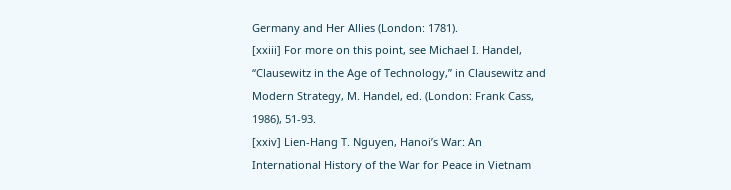Germany and Her Allies (London: 1781).
[xxiii] For more on this point, see Michael I. Handel, “Clausewitz in the Age of Technology,” in Clausewitz and Modern Strategy, M. Handel, ed. (London: Frank Cass, 1986), 51-93.
[xxiv] Lien-Hang T. Nguyen, Hanoi’s War: An International History of the War for Peace in Vietnam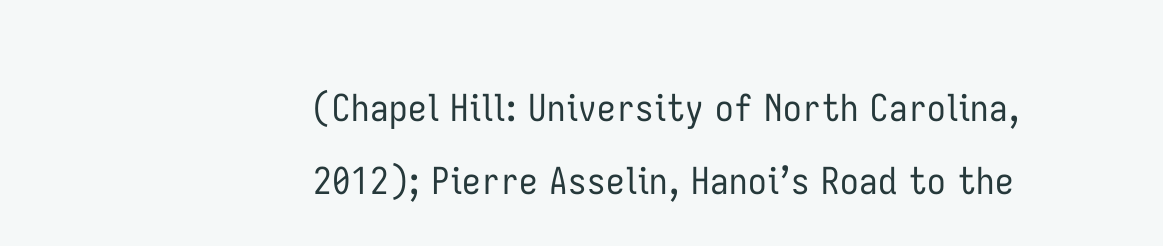(Chapel Hill: University of North Carolina, 2012); Pierre Asselin, Hanoi’s Road to the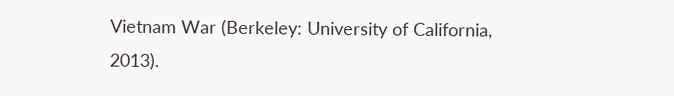Vietnam War (Berkeley: University of California, 2013).